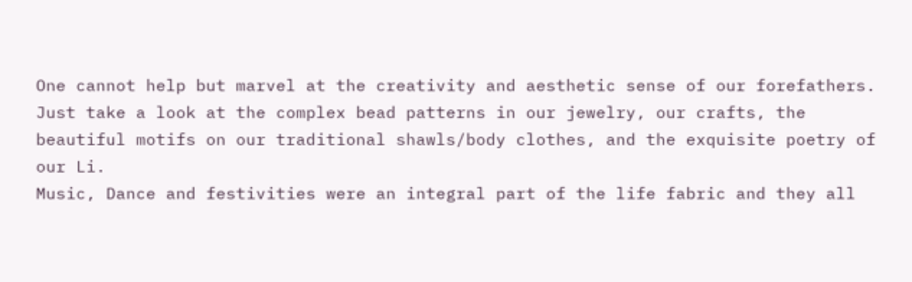One cannot help but marvel at the creativity and aesthetic sense of our forefathers. Just take a look at the complex bead patterns in our jewelry, our crafts, the beautiful motifs on our traditional shawls/body clothes, and the exquisite poetry of our Li.
Music, Dance and festivities were an integral part of the life fabric and they all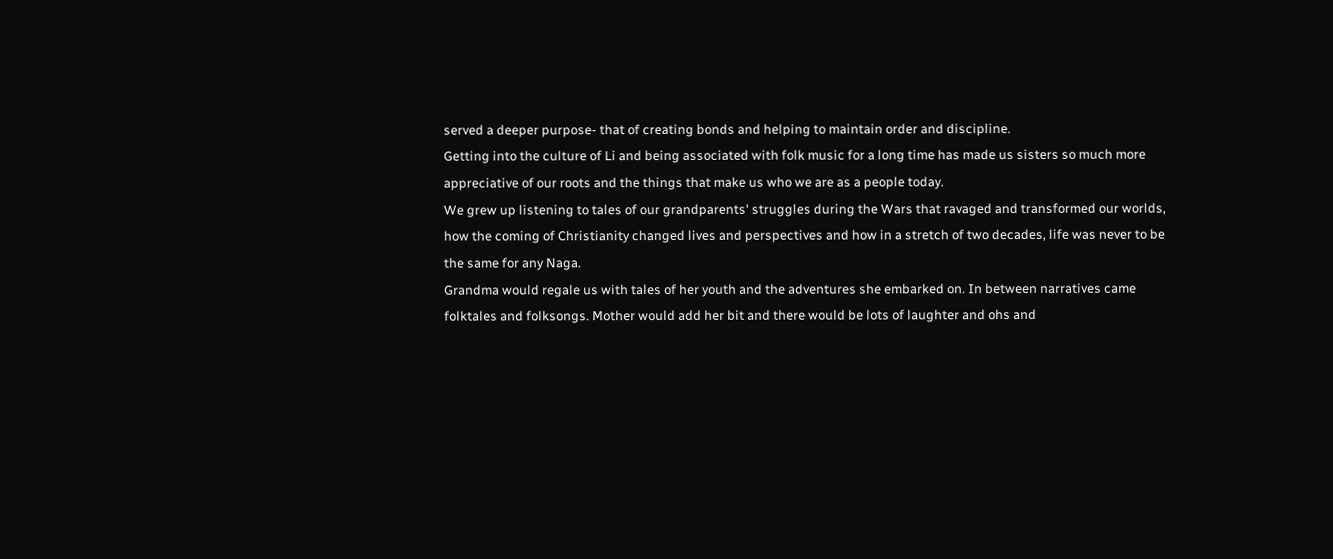served a deeper purpose- that of creating bonds and helping to maintain order and discipline.
Getting into the culture of Li and being associated with folk music for a long time has made us sisters so much more appreciative of our roots and the things that make us who we are as a people today.
We grew up listening to tales of our grandparents' struggles during the Wars that ravaged and transformed our worlds, how the coming of Christianity changed lives and perspectives and how in a stretch of two decades, life was never to be the same for any Naga.
Grandma would regale us with tales of her youth and the adventures she embarked on. In between narratives came folktales and folksongs. Mother would add her bit and there would be lots of laughter and ohs and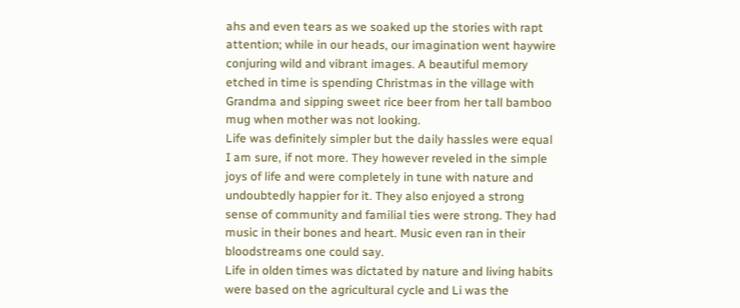ahs and even tears as we soaked up the stories with rapt attention; while in our heads, our imagination went haywire conjuring wild and vibrant images. A beautiful memory etched in time is spending Christmas in the village with Grandma and sipping sweet rice beer from her tall bamboo mug when mother was not looking.
Life was definitely simpler but the daily hassles were equal I am sure, if not more. They however reveled in the simple joys of life and were completely in tune with nature and undoubtedly happier for it. They also enjoyed a strong sense of community and familial ties were strong. They had music in their bones and heart. Music even ran in their bloodstreams one could say.
Life in olden times was dictated by nature and living habits were based on the agricultural cycle and Li was the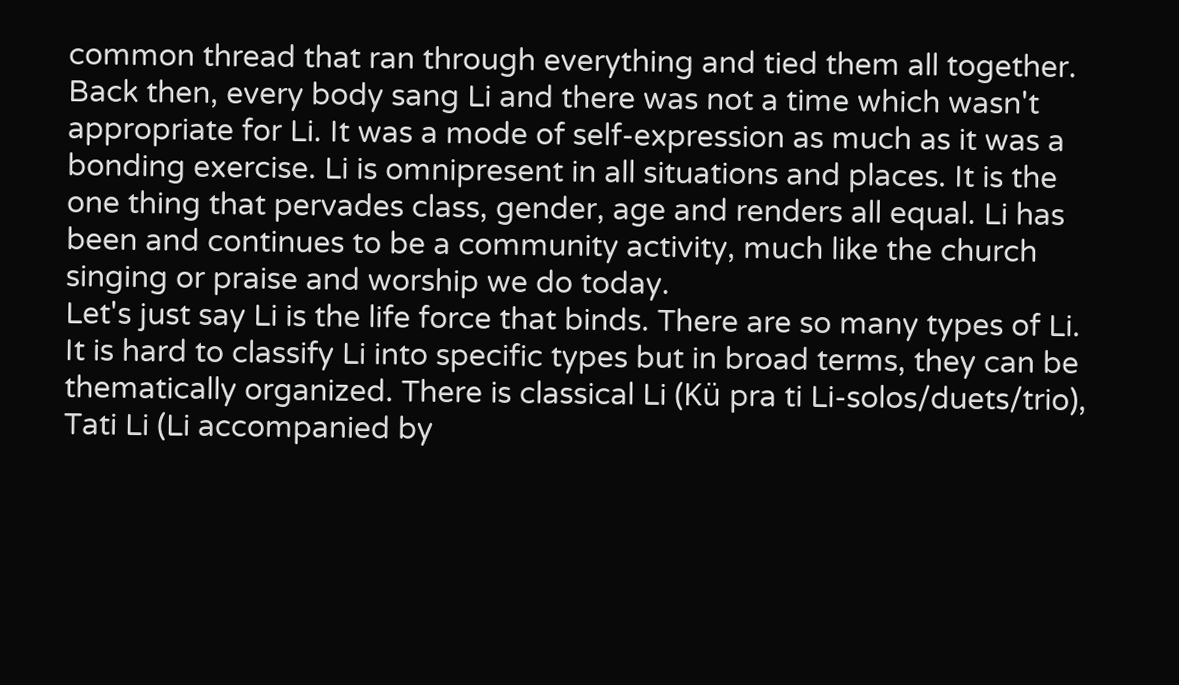common thread that ran through everything and tied them all together. Back then, every body sang Li and there was not a time which wasn't appropriate for Li. It was a mode of self-expression as much as it was a bonding exercise. Li is omnipresent in all situations and places. It is the one thing that pervades class, gender, age and renders all equal. Li has been and continues to be a community activity, much like the church singing or praise and worship we do today.
Let's just say Li is the life force that binds. There are so many types of Li. It is hard to classify Li into specific types but in broad terms, they can be thematically organized. There is classical Li (Kü pra ti Li-solos/duets/trio), Tati Li (Li accompanied by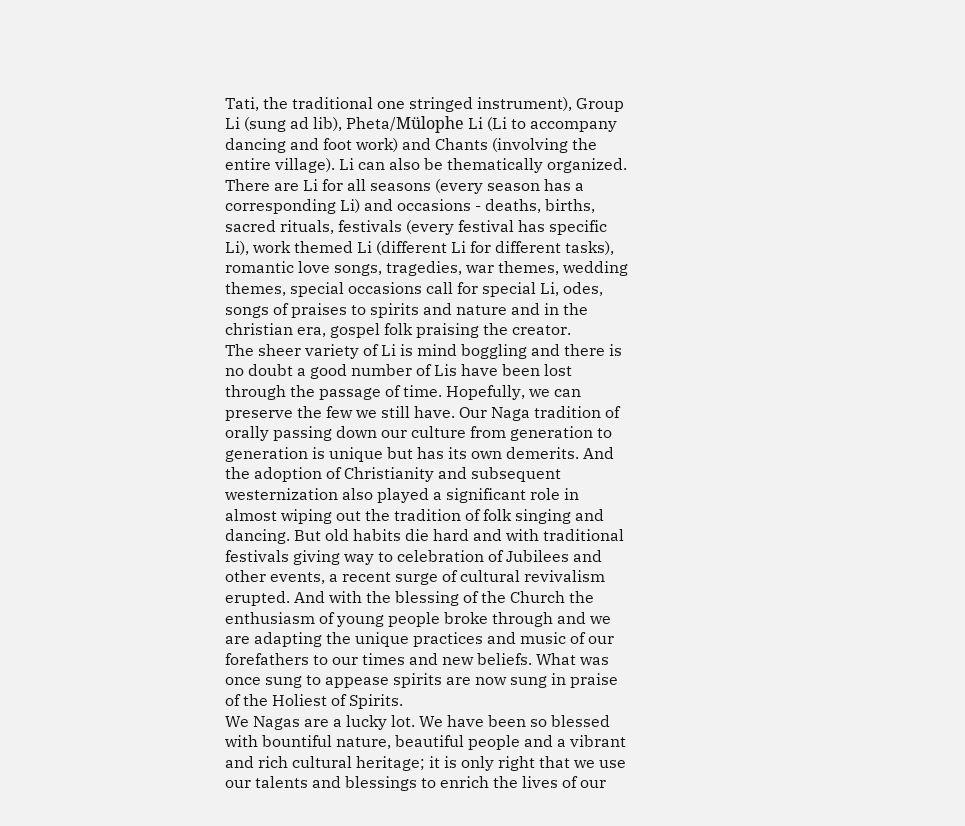Tati, the traditional one stringed instrument), Group Li (sung ad lib), Pheta/Mülophe Li (Li to accompany dancing and foot work) and Chants (involving the entire village). Li can also be thematically organized.
There are Li for all seasons (every season has a corresponding Li) and occasions - deaths, births, sacred rituals, festivals (every festival has specific Li), work themed Li (different Li for different tasks), romantic love songs, tragedies, war themes, wedding themes, special occasions call for special Li, odes, songs of praises to spirits and nature and in the christian era, gospel folk praising the creator.
The sheer variety of Li is mind boggling and there is no doubt a good number of Lis have been lost through the passage of time. Hopefully, we can preserve the few we still have. Our Naga tradition of orally passing down our culture from generation to generation is unique but has its own demerits. And the adoption of Christianity and subsequent westernization also played a significant role in almost wiping out the tradition of folk singing and dancing. But old habits die hard and with traditional festivals giving way to celebration of Jubilees and other events, a recent surge of cultural revivalism erupted. And with the blessing of the Church the enthusiasm of young people broke through and we are adapting the unique practices and music of our forefathers to our times and new beliefs. What was once sung to appease spirits are now sung in praise of the Holiest of Spirits.
We Nagas are a lucky lot. We have been so blessed with bountiful nature, beautiful people and a vibrant and rich cultural heritage; it is only right that we use our talents and blessings to enrich the lives of our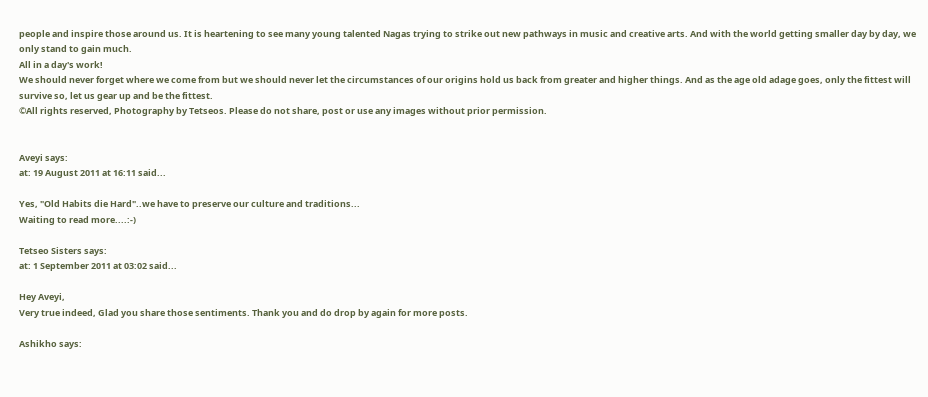people and inspire those around us. It is heartening to see many young talented Nagas trying to strike out new pathways in music and creative arts. And with the world getting smaller day by day, we only stand to gain much.
All in a day's work!
We should never forget where we come from but we should never let the circumstances of our origins hold us back from greater and higher things. And as the age old adage goes, only the fittest will survive so, let us gear up and be the fittest.
©All rights reserved, Photography by Tetseos. Please do not share, post or use any images without prior permission.


Aveyi says:
at: 19 August 2011 at 16:11 said...

Yes, "Old Habits die Hard"..we have to preserve our culture and traditions...
Waiting to read more....:-)

Tetseo Sisters says:
at: 1 September 2011 at 03:02 said...

Hey Aveyi,
Very true indeed, Glad you share those sentiments. Thank you and do drop by again for more posts.

Ashikho says: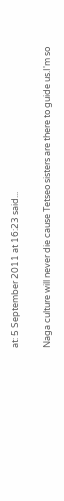at: 5 September 2011 at 16:23 said...

Naga culture will never die cause Tetseo sisters are there to guide us.I'm so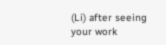(Li) after seeing your work